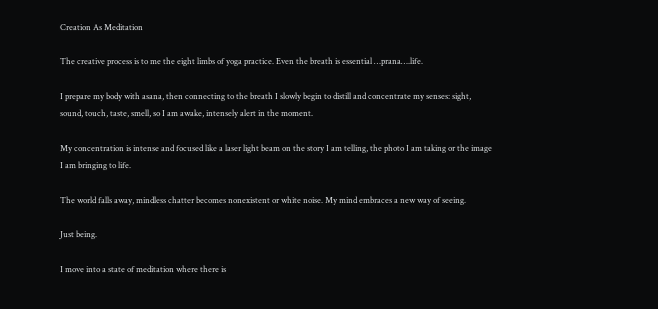Creation As Meditation

The creative process is to me the eight limbs of yoga practice. Even the breath is essential …prana….life.

I prepare my body with asana, then connecting to the breath I slowly begin to distill and concentrate my senses: sight, sound, touch, taste, smell, so I am awake, intensely alert in the moment.

My concentration is intense and focused like a laser light beam on the story I am telling, the photo I am taking or the image I am bringing to life.

The world falls away, mindless chatter becomes nonexistent or white noise. My mind embraces a new way of seeing.

Just being.

I move into a state of meditation where there is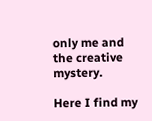only me and the creative mystery.

Here I find my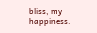bliss, my happiness.